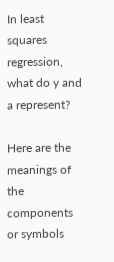In least squares regression, what do y and a represent?

Here are the meanings of the components or symbols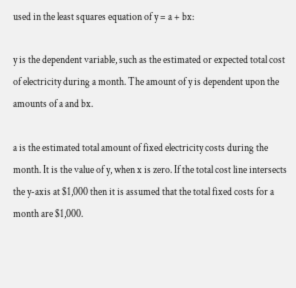used in the least squares equation of y = a + bx:

y is the dependent variable, such as the estimated or expected total cost of electricity during a month. The amount of y is dependent upon the amounts of a and bx.

a is the estimated total amount of fixed electricity costs during the month. It is the value of y, when x is zero. If the total cost line intersects the y-axis at $1,000 then it is assumed that the total fixed costs for a month are $1,000.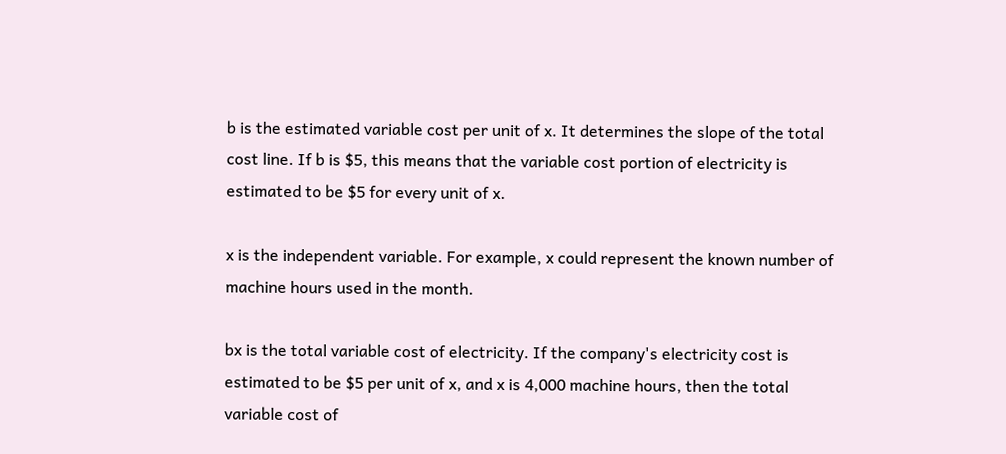b is the estimated variable cost per unit of x. It determines the slope of the total cost line. If b is $5, this means that the variable cost portion of electricity is estimated to be $5 for every unit of x.

x is the independent variable. For example, x could represent the known number of machine hours used in the month.

bx is the total variable cost of electricity. If the company's electricity cost is estimated to be $5 per unit of x, and x is 4,000 machine hours, then the total variable cost of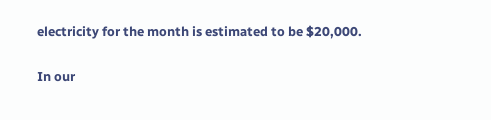electricity for the month is estimated to be $20,000.

In our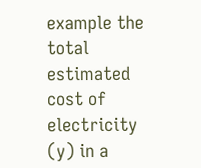example the total estimated cost of electricity (y) in a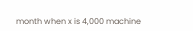month when x is 4,000 machine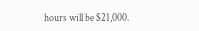hours will be $21,000.